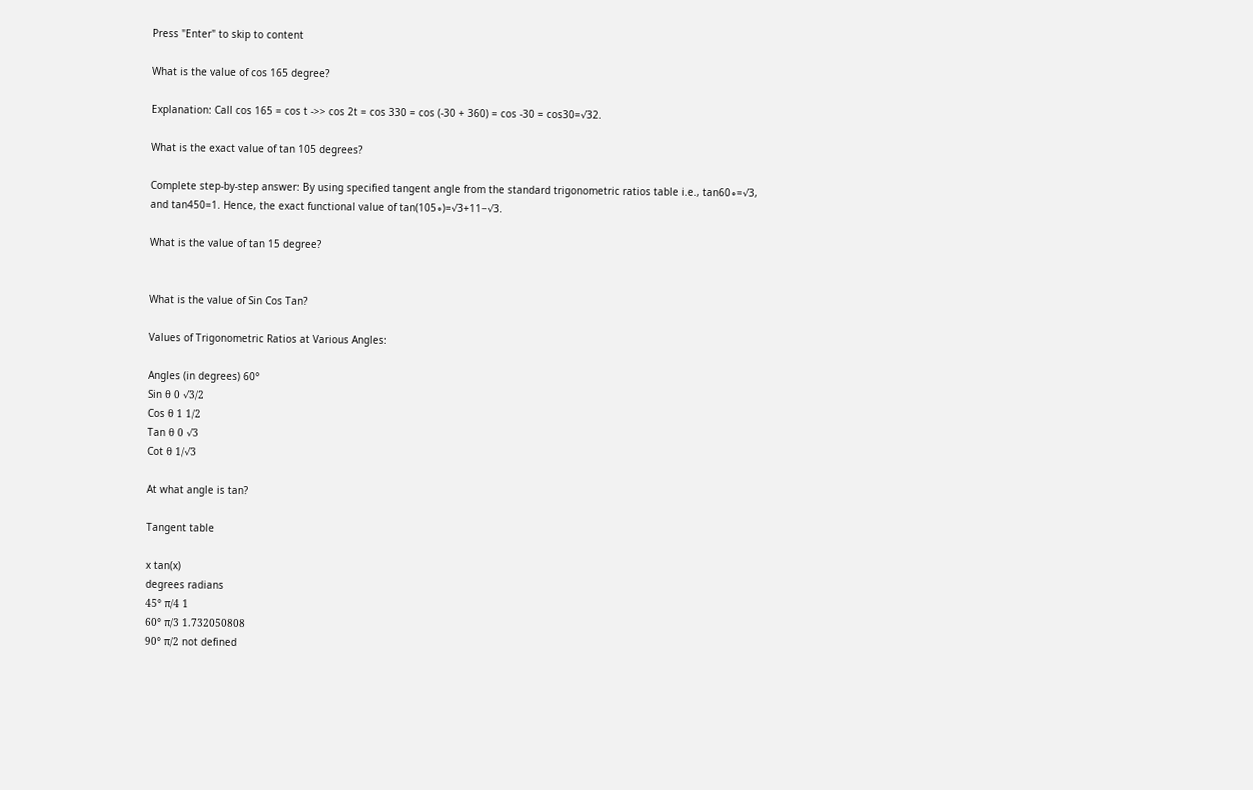Press "Enter" to skip to content

What is the value of cos 165 degree?

Explanation: Call cos 165 = cos t ->> cos 2t = cos 330 = cos (-30 + 360) = cos -30 = cos30=√32.

What is the exact value of tan 105 degrees?

Complete step-by-step answer: By using specified tangent angle from the standard trigonometric ratios table i.e., tan60∘=√3, and tan450=1. Hence, the exact functional value of tan(105∘)=√3+11−√3.

What is the value of tan 15 degree?


What is the value of Sin Cos Tan?

Values of Trigonometric Ratios at Various Angles:

Angles (in degrees) 60°
Sin θ 0 √3/2
Cos θ 1 1/2
Tan θ 0 √3
Cot θ 1/√3

At what angle is tan?

Tangent table

x tan(x)
degrees radians
45° π/4 1
60° π/3 1.732050808
90° π/2 not defined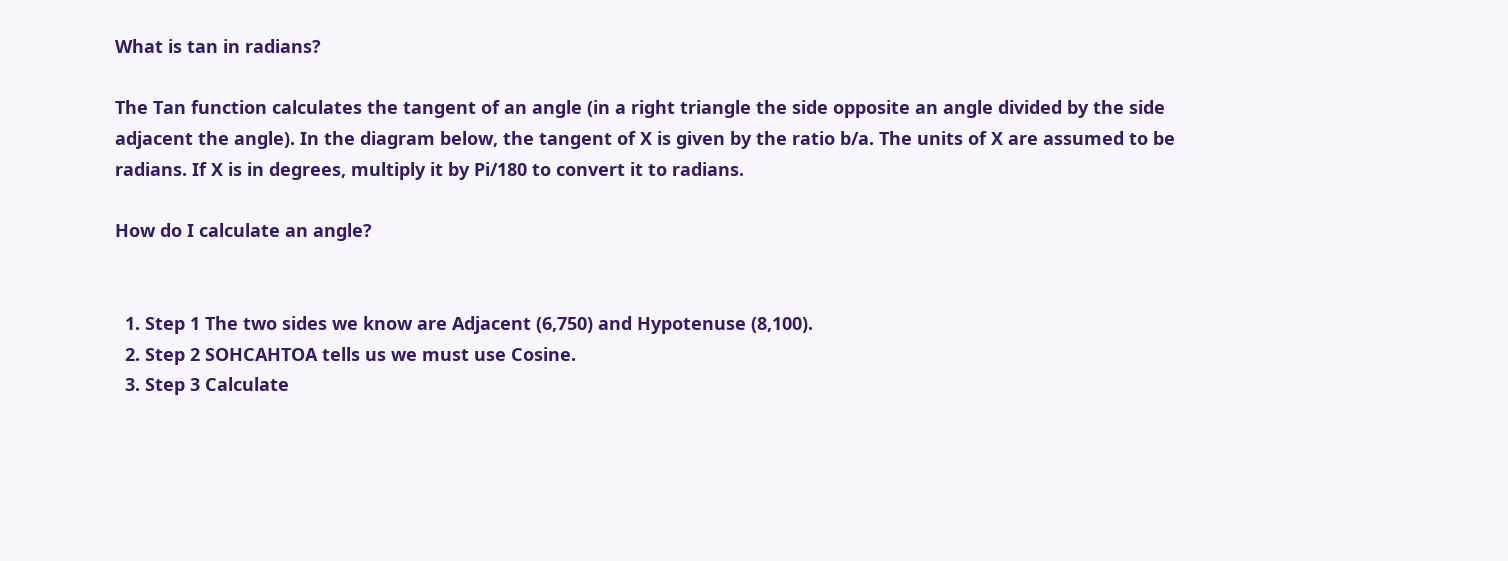What is tan in radians?

The Tan function calculates the tangent of an angle (in a right triangle the side opposite an angle divided by the side adjacent the angle). In the diagram below, the tangent of X is given by the ratio b/a. The units of X are assumed to be radians. If X is in degrees, multiply it by Pi/180 to convert it to radians.

How do I calculate an angle?


  1. Step 1 The two sides we know are Adjacent (6,750) and Hypotenuse (8,100).
  2. Step 2 SOHCAHTOA tells us we must use Cosine.
  3. Step 3 Calculate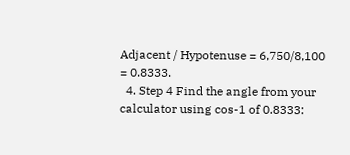Adjacent / Hypotenuse = 6,750/8,100 = 0.8333.
  4. Step 4 Find the angle from your calculator using cos-1 of 0.8333: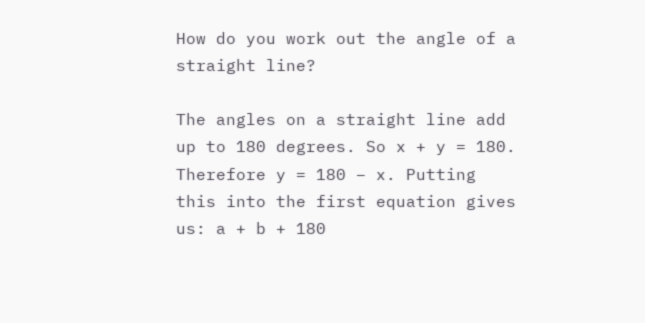How do you work out the angle of a straight line?

The angles on a straight line add up to 180 degrees. So x + y = 180. Therefore y = 180 – x. Putting this into the first equation gives us: a + b + 180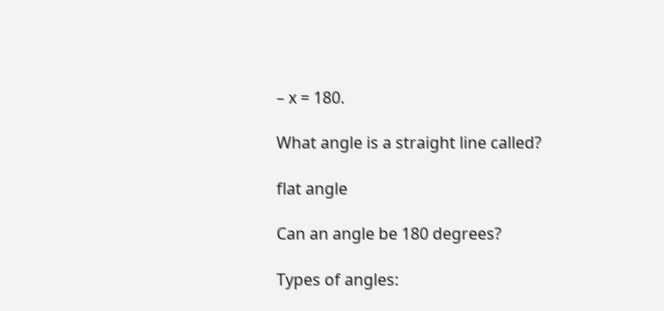– x = 180.

What angle is a straight line called?

flat angle

Can an angle be 180 degrees?

Types of angles: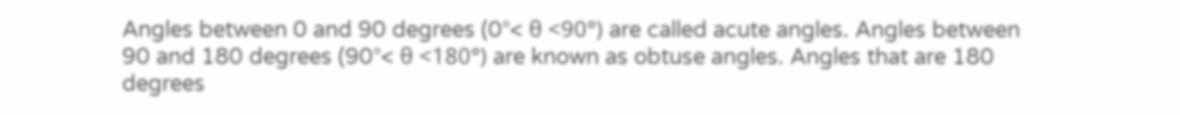Angles between 0 and 90 degrees (0°< θ <90°) are called acute angles. Angles between 90 and 180 degrees (90°< θ <180°) are known as obtuse angles. Angles that are 180 degrees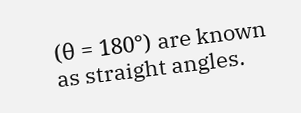(θ = 180°) are known as straight angles.